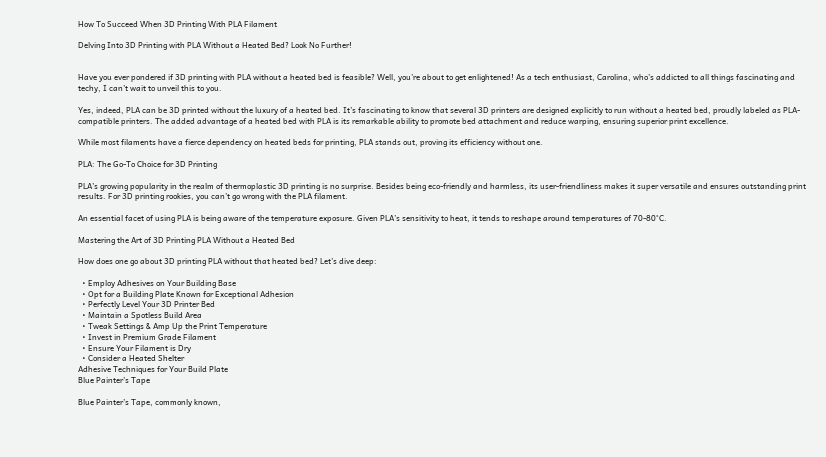How To Succeed When 3D Printing With PLA Filament

Delving Into 3D Printing with PLA Without a Heated Bed? Look No Further!


Have you ever pondered if 3D printing with PLA without a heated bed is feasible? Well, you’re about to get enlightened! As a tech enthusiast, Carolina, who’s addicted to all things fascinating and techy, I can’t wait to unveil this to you.

Yes, indeed, PLA can be 3D printed without the luxury of a heated bed. It’s fascinating to know that several 3D printers are designed explicitly to run without a heated bed, proudly labeled as PLA-compatible printers. The added advantage of a heated bed with PLA is its remarkable ability to promote bed attachment and reduce warping, ensuring superior print excellence.

While most filaments have a fierce dependency on heated beds for printing, PLA stands out, proving its efficiency without one.

PLA: The Go-To Choice for 3D Printing

PLA’s growing popularity in the realm of thermoplastic 3D printing is no surprise. Besides being eco-friendly and harmless, its user-friendliness makes it super versatile and ensures outstanding print results. For 3D printing rookies, you can’t go wrong with the PLA filament.

An essential facet of using PLA is being aware of the temperature exposure. Given PLA’s sensitivity to heat, it tends to reshape around temperatures of 70-80°C.

Mastering the Art of 3D Printing PLA Without a Heated Bed

How does one go about 3D printing PLA without that heated bed? Let’s dive deep:

  • Employ Adhesives on Your Building Base
  • Opt for a Building Plate Known for Exceptional Adhesion
  • Perfectly Level Your 3D Printer Bed
  • Maintain a Spotless Build Area
  • Tweak Settings & Amp Up the Print Temperature
  • Invest in Premium Grade Filament
  • Ensure Your Filament is Dry
  • Consider a Heated Shelter
Adhesive Techniques for Your Build Plate
Blue Painter’s Tape

Blue Painter’s Tape, commonly known,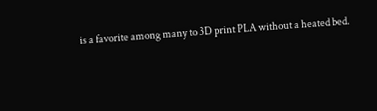is a favorite among many to 3D print PLA without a heated bed.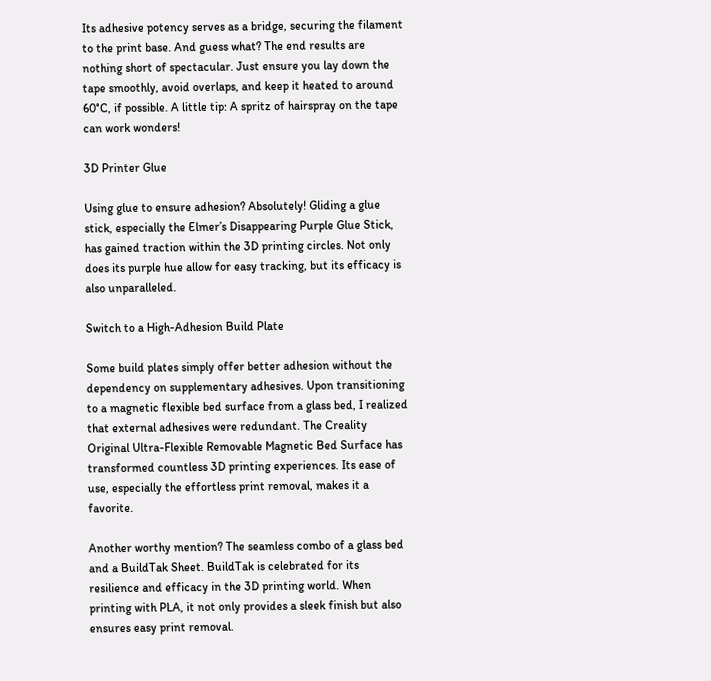Its adhesive potency serves as a bridge, securing the filament to the print base. And guess what? The end results are nothing short of spectacular. Just ensure you lay down the tape smoothly, avoid overlaps, and keep it heated to around 60°C, if possible. A little tip: A spritz of hairspray on the tape can work wonders!

3D Printer Glue

Using glue to ensure adhesion? Absolutely! Gliding a glue stick, especially the Elmer’s Disappearing Purple Glue Stick, has gained traction within the 3D printing circles. Not only does its purple hue allow for easy tracking, but its efficacy is also unparalleled.

Switch to a High-Adhesion Build Plate

Some build plates simply offer better adhesion without the dependency on supplementary adhesives. Upon transitioning to a magnetic flexible bed surface from a glass bed, I realized that external adhesives were redundant. The Creality Original Ultra-Flexible Removable Magnetic Bed Surface has transformed countless 3D printing experiences. Its ease of use, especially the effortless print removal, makes it a favorite.

Another worthy mention? The seamless combo of a glass bed and a BuildTak Sheet. BuildTak is celebrated for its resilience and efficacy in the 3D printing world. When printing with PLA, it not only provides a sleek finish but also ensures easy print removal.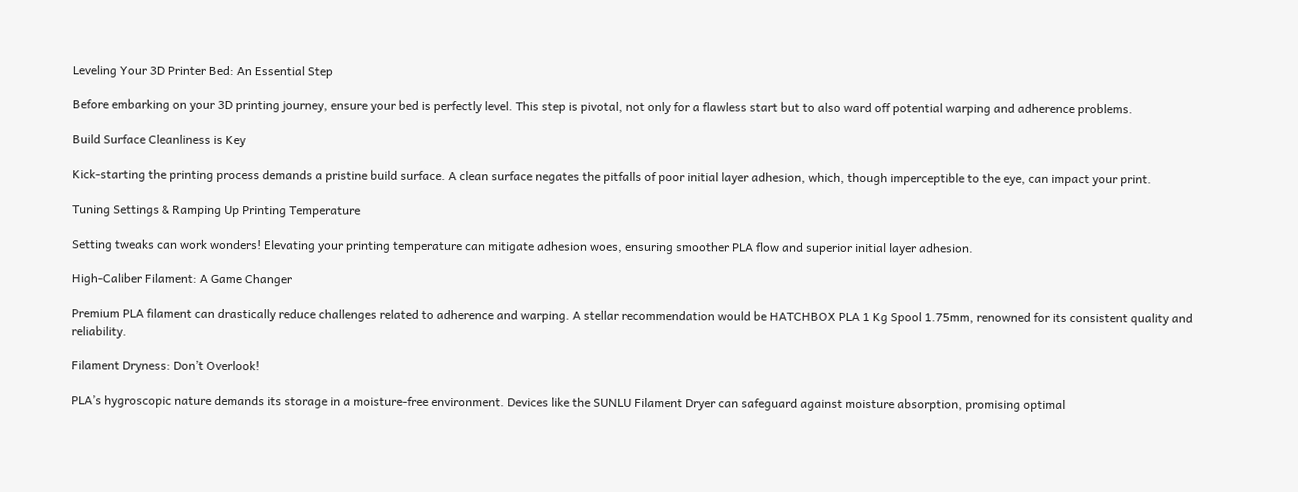Leveling Your 3D Printer Bed: An Essential Step

Before embarking on your 3D printing journey, ensure your bed is perfectly level. This step is pivotal, not only for a flawless start but to also ward off potential warping and adherence problems.

Build Surface Cleanliness is Key

Kick-starting the printing process demands a pristine build surface. A clean surface negates the pitfalls of poor initial layer adhesion, which, though imperceptible to the eye, can impact your print.

Tuning Settings & Ramping Up Printing Temperature

Setting tweaks can work wonders! Elevating your printing temperature can mitigate adhesion woes, ensuring smoother PLA flow and superior initial layer adhesion.

High-Caliber Filament: A Game Changer

Premium PLA filament can drastically reduce challenges related to adherence and warping. A stellar recommendation would be HATCHBOX PLA 1 Kg Spool 1.75mm, renowned for its consistent quality and reliability.

Filament Dryness: Don’t Overlook!

PLA’s hygroscopic nature demands its storage in a moisture-free environment. Devices like the SUNLU Filament Dryer can safeguard against moisture absorption, promising optimal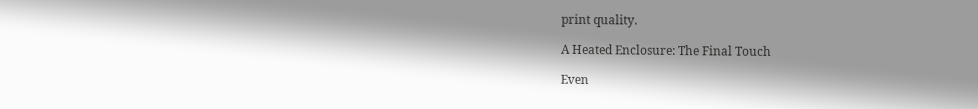print quality.

A Heated Enclosure: The Final Touch

Even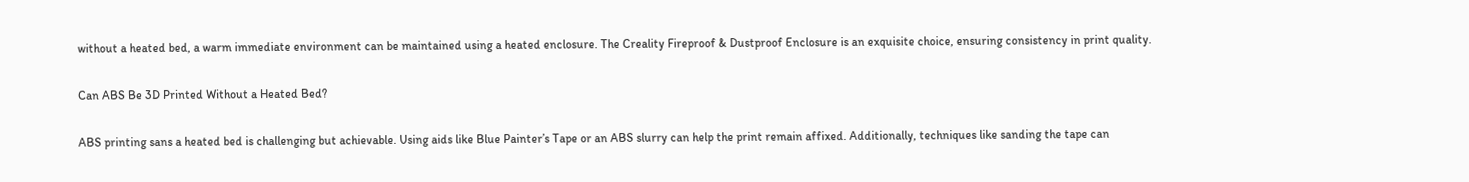without a heated bed, a warm immediate environment can be maintained using a heated enclosure. The Creality Fireproof & Dustproof Enclosure is an exquisite choice, ensuring consistency in print quality.

Can ABS Be 3D Printed Without a Heated Bed?

ABS printing sans a heated bed is challenging but achievable. Using aids like Blue Painter’s Tape or an ABS slurry can help the print remain affixed. Additionally, techniques like sanding the tape can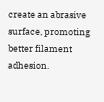create an abrasive surface, promoting better filament adhesion.